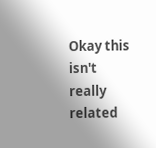Okay this isn't really related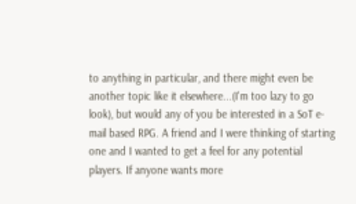to anything in particular, and there might even be another topic like it elsewhere...(I'm too lazy to go look), but would any of you be interested in a SoT e-mail based RPG. A friend and I were thinking of starting one and I wanted to get a feel for any potential players. If anyone wants more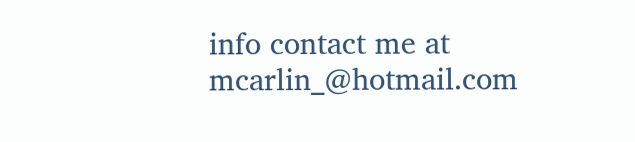info contact me at mcarlin_@hotmail.com